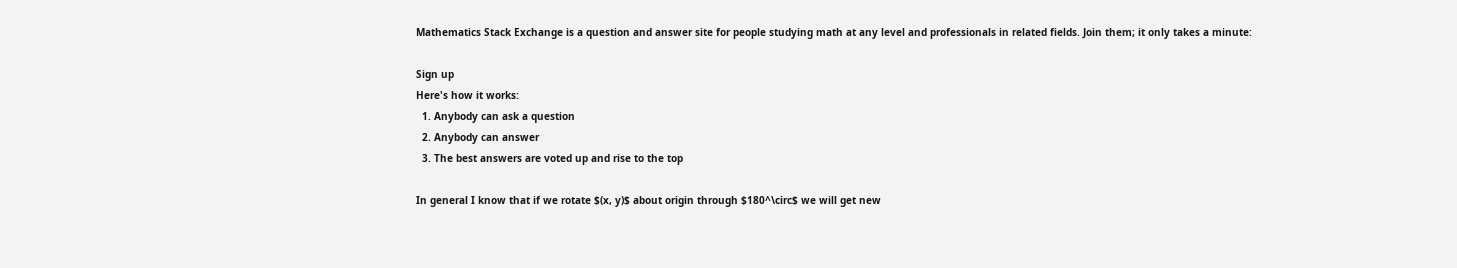Mathematics Stack Exchange is a question and answer site for people studying math at any level and professionals in related fields. Join them; it only takes a minute:

Sign up
Here's how it works:
  1. Anybody can ask a question
  2. Anybody can answer
  3. The best answers are voted up and rise to the top

In general I know that if we rotate $(x, y)$ about origin through $180^\circ$ we will get new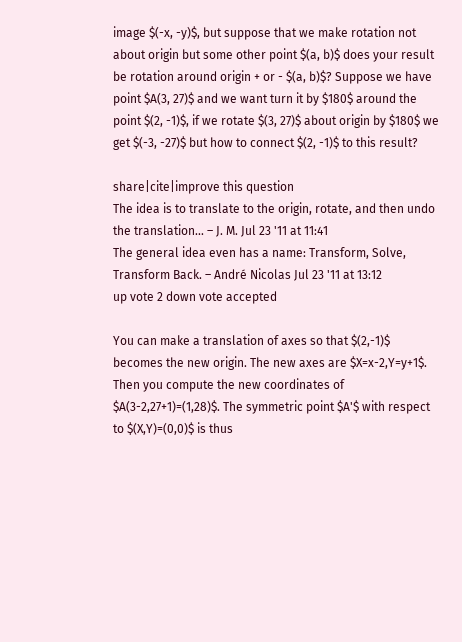image $(-x, -y)$, but suppose that we make rotation not about origin but some other point $(a, b)$ does your result be rotation around origin + or - $(a, b)$? Suppose we have point $A(3, 27)$ and we want turn it by $180$ around the point $(2, -1)$, if we rotate $(3, 27)$ about origin by $180$ we get $(-3, -27)$ but how to connect $(2, -1)$ to this result?

share|cite|improve this question
The idea is to translate to the origin, rotate, and then undo the translation... – J. M. Jul 23 '11 at 11:41
The general idea even has a name: Transform, Solve, Transform Back. – André Nicolas Jul 23 '11 at 13:12
up vote 2 down vote accepted

You can make a translation of axes so that $(2,-1)$ becomes the new origin. The new axes are $X=x-2,Y=y+1$. Then you compute the new coordinates of $A(3-2,27+1)=(1,28)$. The symmetric point $A'$ with respect to $(X,Y)=(0,0)$ is thus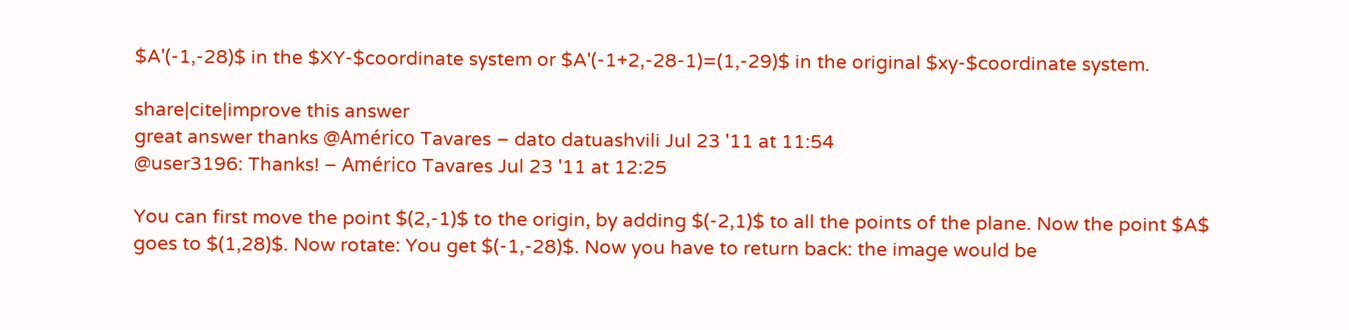$A'(-1,-28)$ in the $XY-$coordinate system or $A'(-1+2,-28-1)=(1,-29)$ in the original $xy-$coordinate system.

share|cite|improve this answer
great answer thanks @Américo Tavares – dato datuashvili Jul 23 '11 at 11:54
@user3196: Thanks! – Américo Tavares Jul 23 '11 at 12:25

You can first move the point $(2,-1)$ to the origin, by adding $(-2,1)$ to all the points of the plane. Now the point $A$ goes to $(1,28)$. Now rotate: You get $(-1,-28)$. Now you have to return back: the image would be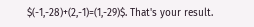$(-1,-28)+(2,-1)=(1,-29)$. That's your result.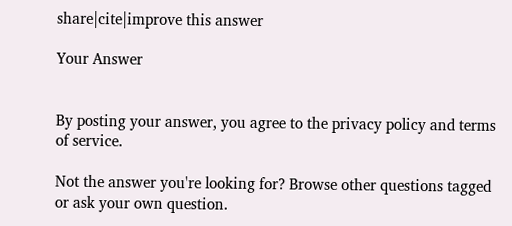share|cite|improve this answer

Your Answer


By posting your answer, you agree to the privacy policy and terms of service.

Not the answer you're looking for? Browse other questions tagged or ask your own question.